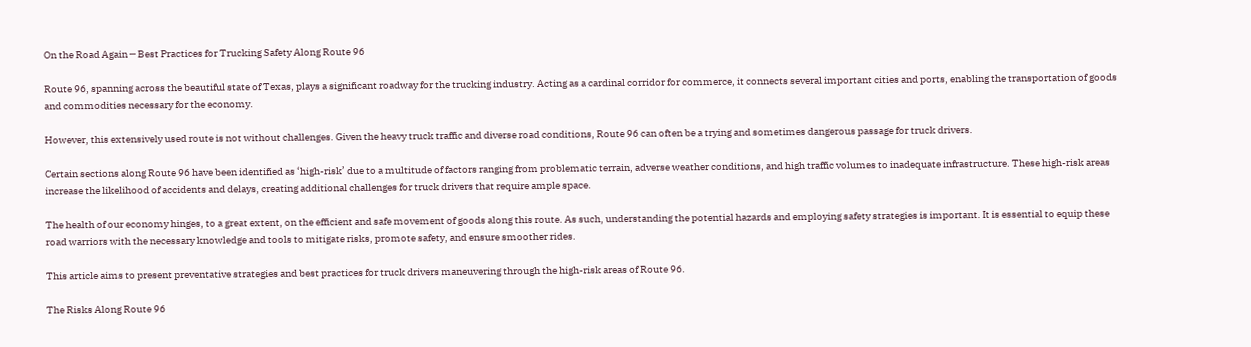On the Road Again ─ Best Practices for Trucking Safety Along Route 96

Route 96, spanning across the beautiful state of Texas, plays a significant roadway for the trucking industry. Acting as a cardinal corridor for commerce, it connects several important cities and ports, enabling the transportation of goods and commodities necessary for the economy.

However, this extensively used route is not without challenges. Given the heavy truck traffic and diverse road conditions, Route 96 can often be a trying and sometimes dangerous passage for truck drivers.

Certain sections along Route 96 have been identified as ‘high-risk’ due to a multitude of factors ranging from problematic terrain, adverse weather conditions, and high traffic volumes to inadequate infrastructure. These high-risk areas increase the likelihood of accidents and delays, creating additional challenges for truck drivers that require ample space.

The health of our economy hinges, to a great extent, on the efficient and safe movement of goods along this route. As such, understanding the potential hazards and employing safety strategies is important. It is essential to equip these road warriors with the necessary knowledge and tools to mitigate risks, promote safety, and ensure smoother rides.

This article aims to present preventative strategies and best practices for truck drivers maneuvering through the high-risk areas of Route 96.

The Risks Along Route 96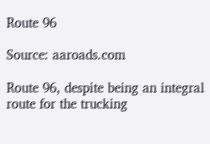Route 96

Source: aaroads.com

Route 96, despite being an integral route for the trucking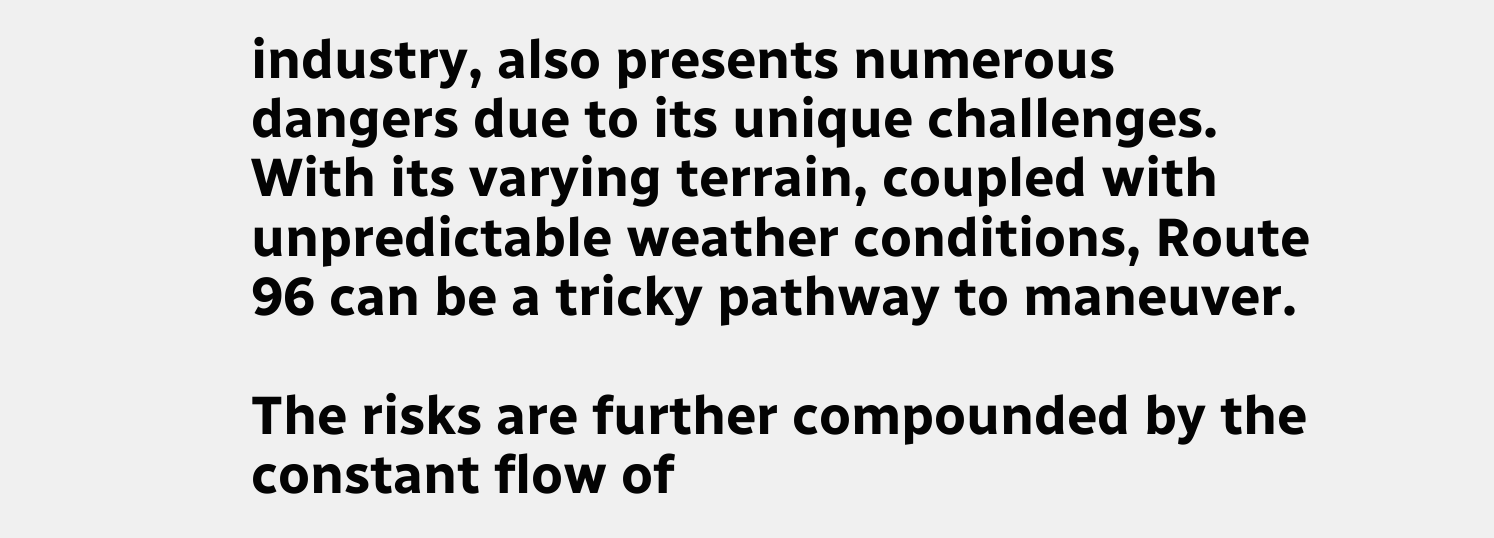industry, also presents numerous dangers due to its unique challenges. With its varying terrain, coupled with unpredictable weather conditions, Route 96 can be a tricky pathway to maneuver.

The risks are further compounded by the constant flow of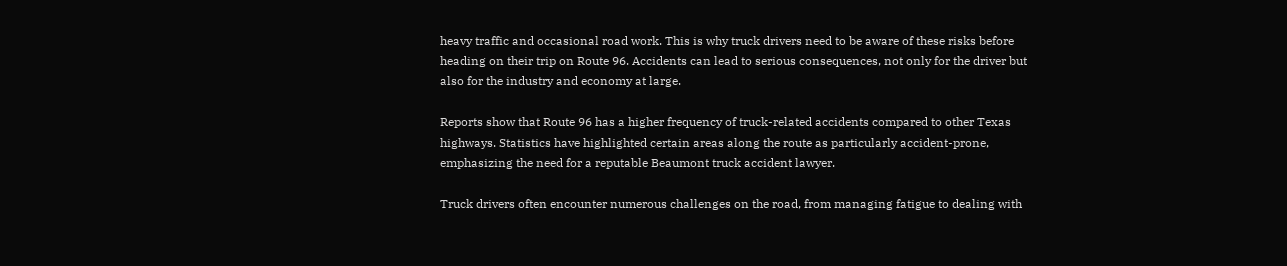heavy traffic and occasional road work. This is why truck drivers need to be aware of these risks before heading on their trip on Route 96. Accidents can lead to serious consequences, not only for the driver but also for the industry and economy at large.

Reports show that Route 96 has a higher frequency of truck-related accidents compared to other Texas highways. Statistics have highlighted certain areas along the route as particularly accident-prone, emphasizing the need for a reputable Beaumont truck accident lawyer.

Truck drivers often encounter numerous challenges on the road, from managing fatigue to dealing with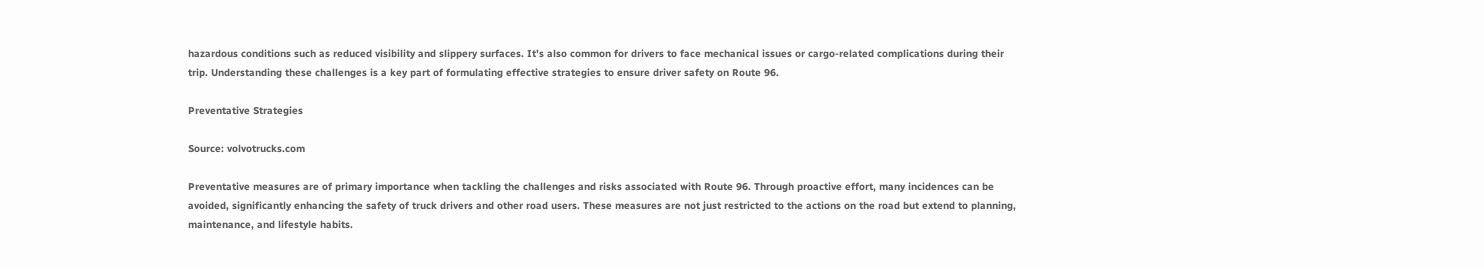hazardous conditions such as reduced visibility and slippery surfaces. It’s also common for drivers to face mechanical issues or cargo-related complications during their trip. Understanding these challenges is a key part of formulating effective strategies to ensure driver safety on Route 96.

Preventative Strategies

Source: volvotrucks.com

Preventative measures are of primary importance when tackling the challenges and risks associated with Route 96. Through proactive effort, many incidences can be avoided, significantly enhancing the safety of truck drivers and other road users. These measures are not just restricted to the actions on the road but extend to planning, maintenance, and lifestyle habits.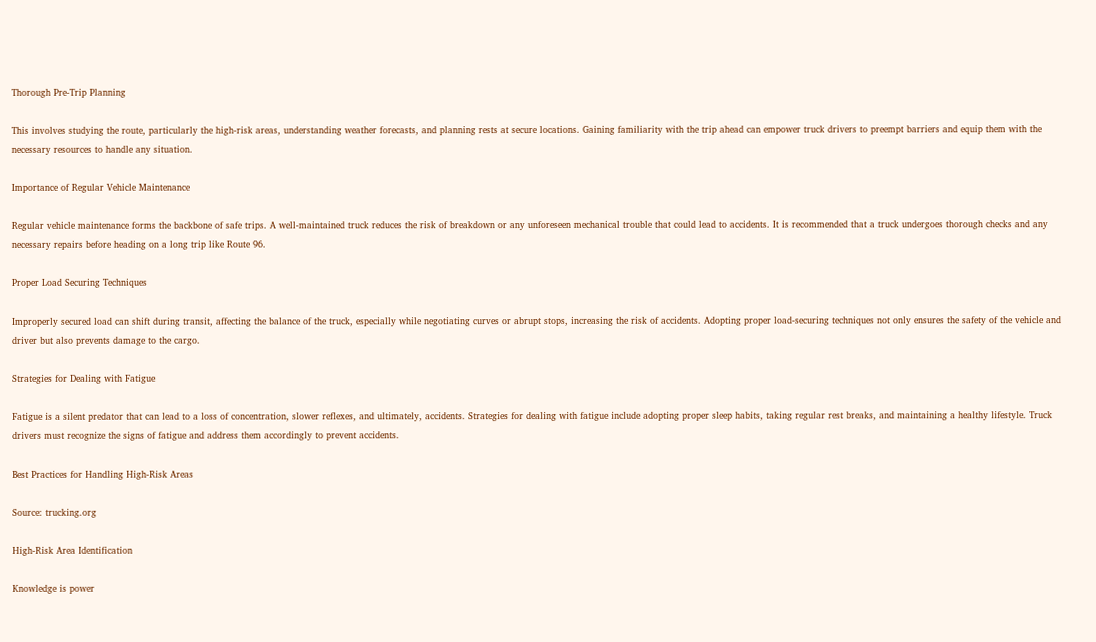Thorough Pre-Trip Planning

This involves studying the route, particularly the high-risk areas, understanding weather forecasts, and planning rests at secure locations. Gaining familiarity with the trip ahead can empower truck drivers to preempt barriers and equip them with the necessary resources to handle any situation.

Importance of Regular Vehicle Maintenance

Regular vehicle maintenance forms the backbone of safe trips. A well-maintained truck reduces the risk of breakdown or any unforeseen mechanical trouble that could lead to accidents. It is recommended that a truck undergoes thorough checks and any necessary repairs before heading on a long trip like Route 96.

Proper Load Securing Techniques

Improperly secured load can shift during transit, affecting the balance of the truck, especially while negotiating curves or abrupt stops, increasing the risk of accidents. Adopting proper load-securing techniques not only ensures the safety of the vehicle and driver but also prevents damage to the cargo.

Strategies for Dealing with Fatigue

Fatigue is a silent predator that can lead to a loss of concentration, slower reflexes, and ultimately, accidents. Strategies for dealing with fatigue include adopting proper sleep habits, taking regular rest breaks, and maintaining a healthy lifestyle. Truck drivers must recognize the signs of fatigue and address them accordingly to prevent accidents.

Best Practices for Handling High-Risk Areas

Source: trucking.org

High-Risk Area Identification

Knowledge is power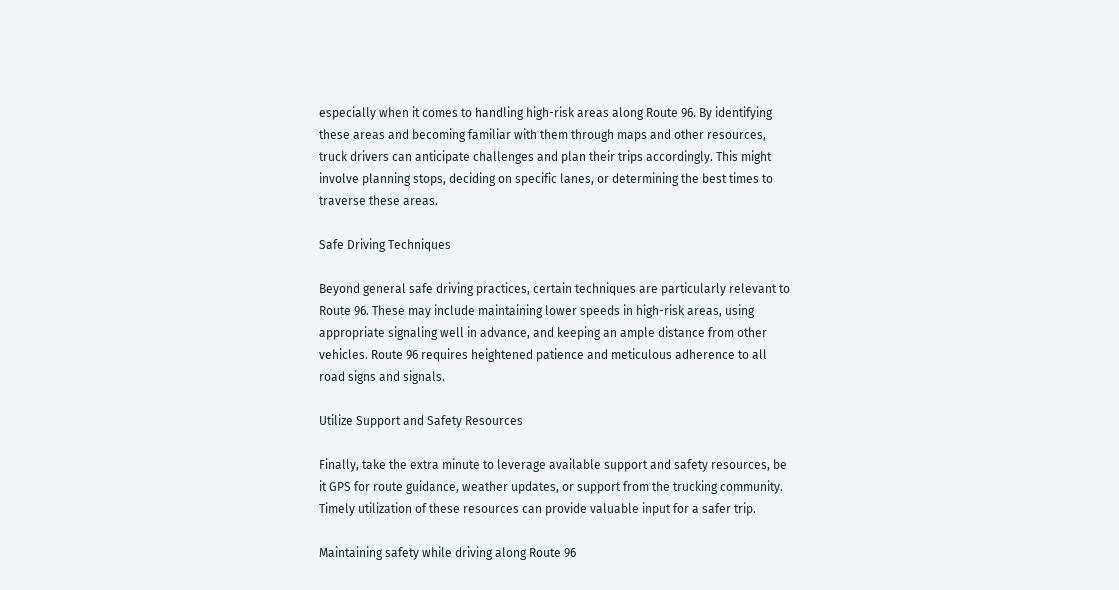especially when it comes to handling high-risk areas along Route 96. By identifying these areas and becoming familiar with them through maps and other resources, truck drivers can anticipate challenges and plan their trips accordingly. This might involve planning stops, deciding on specific lanes, or determining the best times to traverse these areas.

Safe Driving Techniques

Beyond general safe driving practices, certain techniques are particularly relevant to Route 96. These may include maintaining lower speeds in high-risk areas, using appropriate signaling well in advance, and keeping an ample distance from other vehicles. Route 96 requires heightened patience and meticulous adherence to all road signs and signals.

Utilize Support and Safety Resources

Finally, take the extra minute to leverage available support and safety resources, be it GPS for route guidance, weather updates, or support from the trucking community. Timely utilization of these resources can provide valuable input for a safer trip.

Maintaining safety while driving along Route 96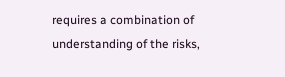requires a combination of understanding of the risks,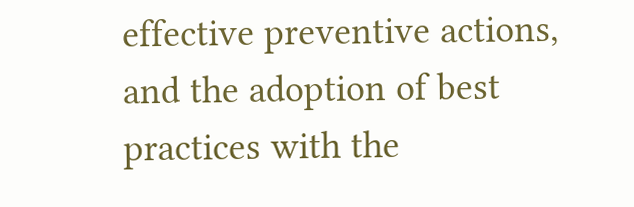effective preventive actions, and the adoption of best practices with the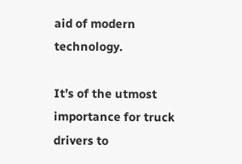aid of modern technology.

It’s of the utmost importance for truck drivers to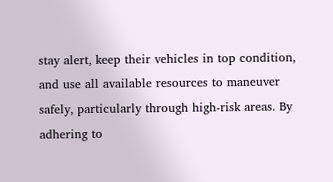stay alert, keep their vehicles in top condition, and use all available resources to maneuver safely, particularly through high-risk areas. By adhering to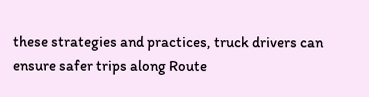these strategies and practices, truck drivers can ensure safer trips along Route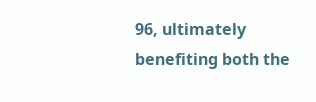96, ultimately benefiting both the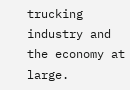trucking industry and the economy at large.